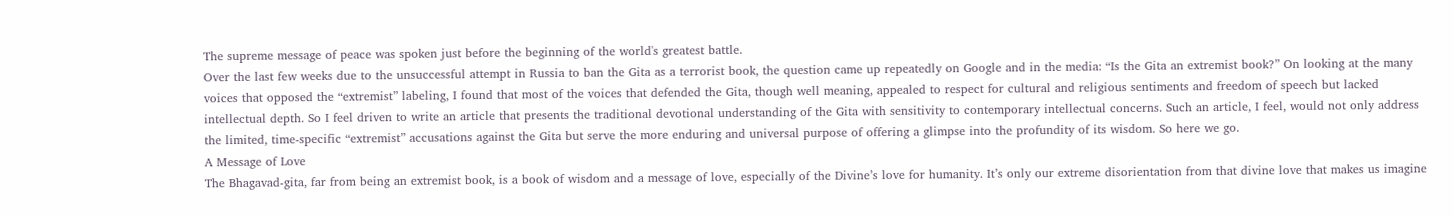The supreme message of peace was spoken just before the beginning of the world's greatest battle.
Over the last few weeks due to the unsuccessful attempt in Russia to ban the Gita as a terrorist book, the question came up repeatedly on Google and in the media: “Is the Gita an extremist book?” On looking at the many voices that opposed the “extremist” labeling, I found that most of the voices that defended the Gita, though well meaning, appealed to respect for cultural and religious sentiments and freedom of speech but lacked intellectual depth. So I feel driven to write an article that presents the traditional devotional understanding of the Gita with sensitivity to contemporary intellectual concerns. Such an article, I feel, would not only address the limited, time-specific “extremist” accusations against the Gita but serve the more enduring and universal purpose of offering a glimpse into the profundity of its wisdom. So here we go.
A Message of Love
The Bhagavad-gita, far from being an extremist book, is a book of wisdom and a message of love, especially of the Divine’s love for humanity. It’s only our extreme disorientation from that divine love that makes us imagine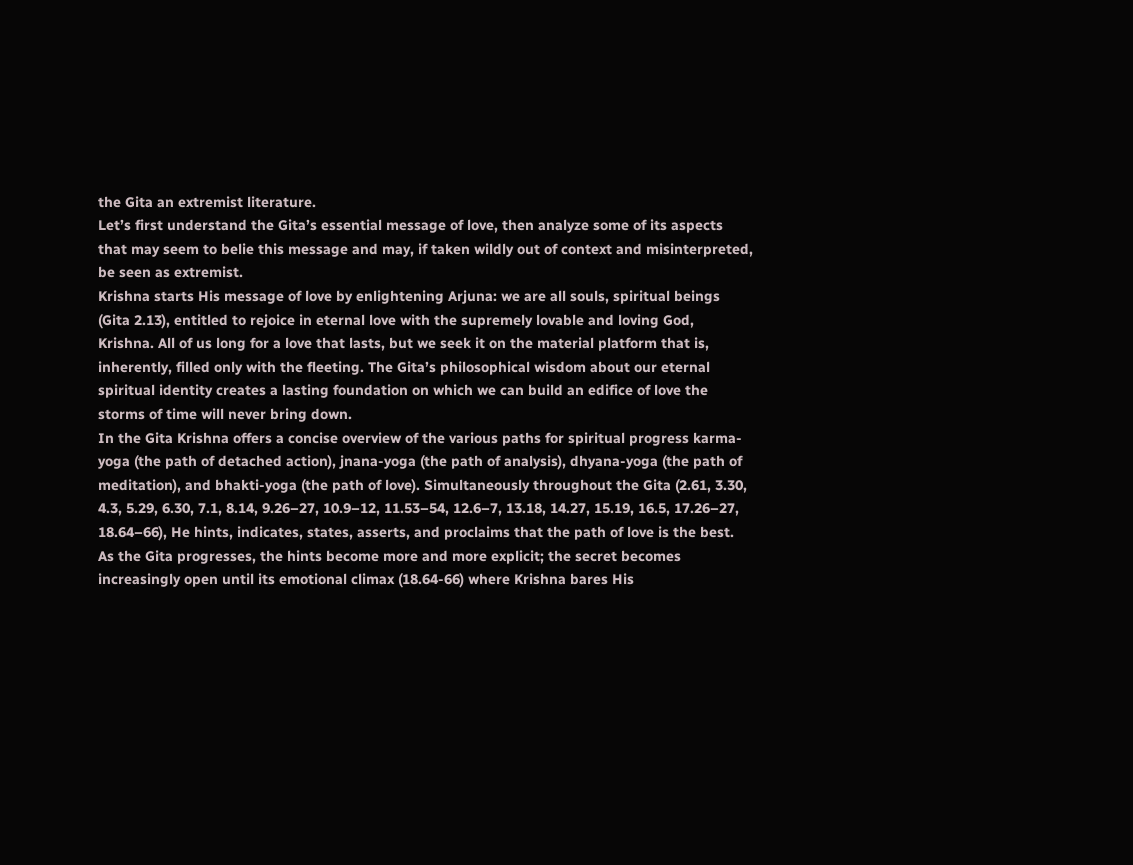the Gita an extremist literature.
Let’s first understand the Gita’s essential message of love, then analyze some of its aspects that may seem to belie this message and may, if taken wildly out of context and misinterpreted, be seen as extremist.
Krishna starts His message of love by enlightening Arjuna: we are all souls, spiritual beings (Gita 2.13), entitled to rejoice in eternal love with the supremely lovable and loving God, Krishna. All of us long for a love that lasts, but we seek it on the material platform that is, inherently, filled only with the fleeting. The Gita’s philosophical wisdom about our eternal spiritual identity creates a lasting foundation on which we can build an edifice of love the storms of time will never bring down.
In the Gita Krishna offers a concise overview of the various paths for spiritual progress karma-yoga (the path of detached action), jnana-yoga (the path of analysis), dhyana-yoga (the path of meditation), and bhakti-yoga (the path of love). Simultaneously throughout the Gita (2.61, 3.30, 4.3, 5.29, 6.30, 7.1, 8.14, 9.26–27, 10.9–12, 11.53–54, 12.6–7, 13.18, 14.27, 15.19, 16.5, 17.26–27, 18.64–66), He hints, indicates, states, asserts, and proclaims that the path of love is the best. As the Gita progresses, the hints become more and more explicit; the secret becomes increasingly open until its emotional climax (18.64-66) where Krishna bares His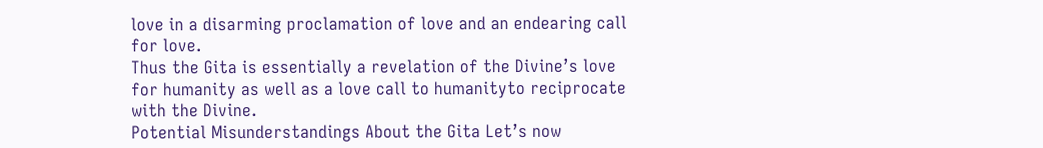love in a disarming proclamation of love and an endearing call for love.
Thus the Gita is essentially a revelation of the Divine’s love for humanity as well as a love call to humanityto reciprocate with the Divine.
Potential Misunderstandings About the Gita Let’s now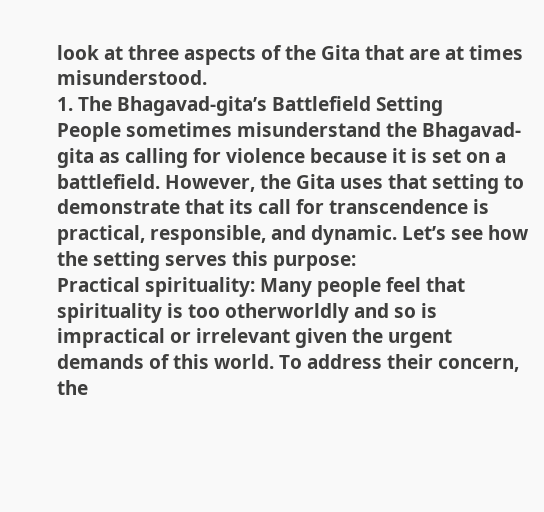look at three aspects of the Gita that are at times misunderstood.
1. The Bhagavad-gita’s Battlefield Setting
People sometimes misunderstand the Bhagavad-gita as calling for violence because it is set on a battlefield. However, the Gita uses that setting to demonstrate that its call for transcendence is practical, responsible, and dynamic. Let’s see how the setting serves this purpose:
Practical spirituality: Many people feel that spirituality is too otherworldly and so is impractical or irrelevant given the urgent demands of this world. To address their concern, the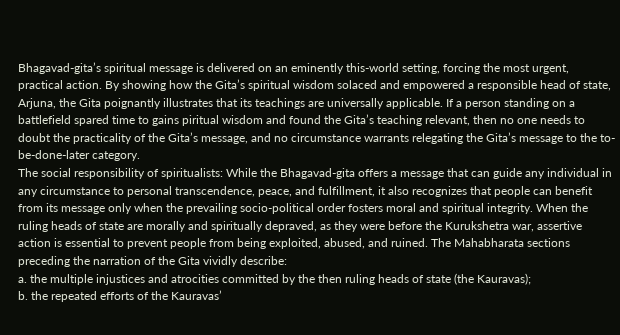Bhagavad-gita’s spiritual message is delivered on an eminently this-world setting, forcing the most urgent,
practical action. By showing how the Gita’s spiritual wisdom solaced and empowered a responsible head of state, Arjuna, the Gita poignantly illustrates that its teachings are universally applicable. If a person standing on a battlefield spared time to gains piritual wisdom and found the Gita’s teaching relevant, then no one needs to doubt the practicality of the Gita’s message, and no circumstance warrants relegating the Gita’s message to the to-be-done-later category.
The social responsibility of spiritualists: While the Bhagavad-gita offers a message that can guide any individual in any circumstance to personal transcendence, peace, and fulfillment, it also recognizes that people can benefit from its message only when the prevailing socio-political order fosters moral and spiritual integrity. When the ruling heads of state are morally and spiritually depraved, as they were before the Kurukshetra war, assertive action is essential to prevent people from being exploited, abused, and ruined. The Mahabharata sections preceding the narration of the Gita vividly describe:
a. the multiple injustices and atrocities committed by the then ruling heads of state (the Kauravas);
b. the repeated efforts of the Kauravas’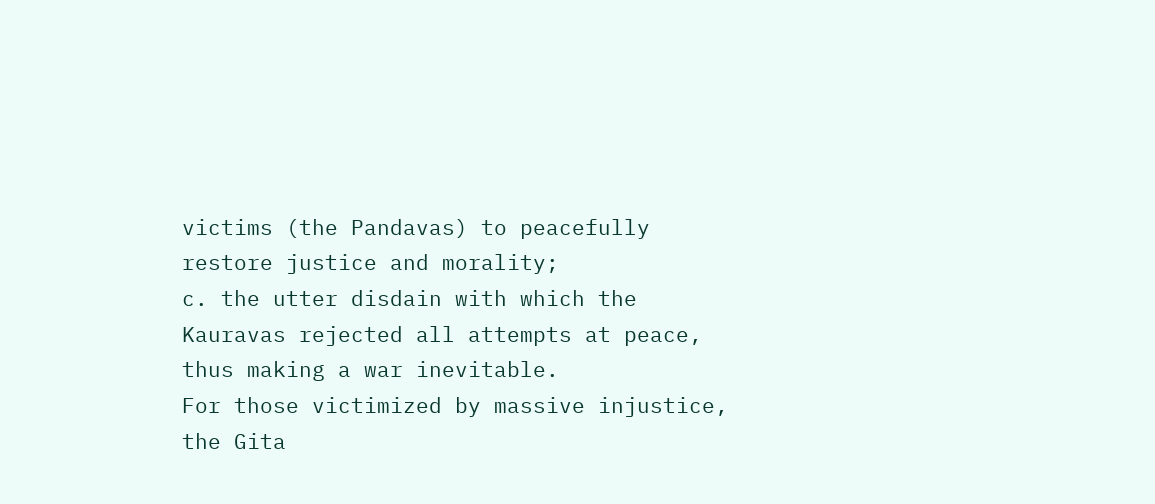victims (the Pandavas) to peacefully restore justice and morality;
c. the utter disdain with which the Kauravas rejected all attempts at peace, thus making a war inevitable.
For those victimized by massive injustice, the Gita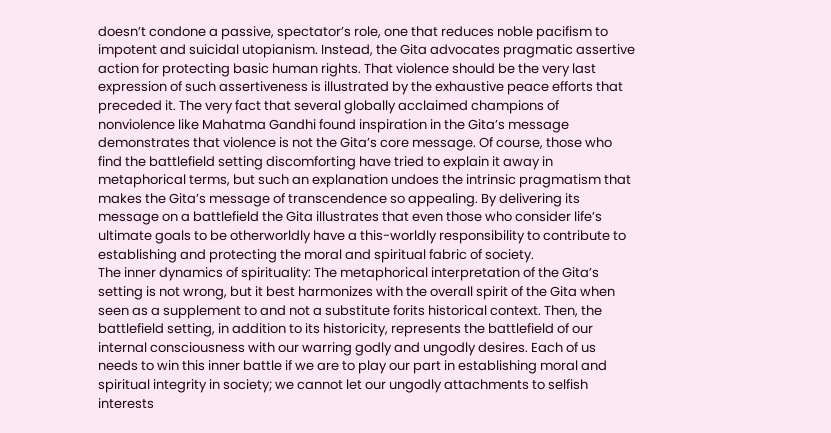doesn’t condone a passive, spectator’s role, one that reduces noble pacifism to impotent and suicidal utopianism. Instead, the Gita advocates pragmatic assertive action for protecting basic human rights. That violence should be the very last expression of such assertiveness is illustrated by the exhaustive peace efforts that preceded it. The very fact that several globally acclaimed champions of nonviolence like Mahatma Gandhi found inspiration in the Gita’s message demonstrates that violence is not the Gita’s core message. Of course, those who find the battlefield setting discomforting have tried to explain it away in metaphorical terms, but such an explanation undoes the intrinsic pragmatism that makes the Gita’s message of transcendence so appealing. By delivering its message on a battlefield the Gita illustrates that even those who consider life’s ultimate goals to be otherworldly have a this-worldly responsibility to contribute to establishing and protecting the moral and spiritual fabric of society.
The inner dynamics of spirituality: The metaphorical interpretation of the Gita’s setting is not wrong, but it best harmonizes with the overall spirit of the Gita when seen as a supplement to and not a substitute forits historical context. Then, the battlefield setting, in addition to its historicity, represents the battlefield of our internal consciousness with our warring godly and ungodly desires. Each of us needs to win this inner battle if we are to play our part in establishing moral and spiritual integrity in society; we cannot let our ungodly attachments to selfish interests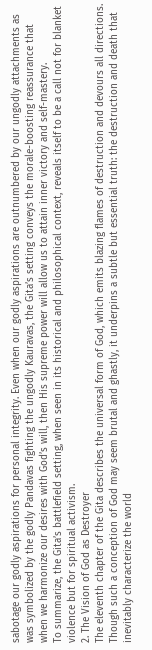sabotage our godly aspirations for personal integrity. Even when our godly aspirations are outnumbered by our ungodly attachments as was symbolized by the godly Pandavas fighting the ungodly Kauravas, the Gita’s setting conveys the morale-boosting reassurance that when we harmonize our desires with God’s will, then His supreme power will allow us to attain inner victory and self-mastery.
To summarize, the Gita’s battlefield setting, when seen in its historical and philosophical context, reveals itself to be a call not for blanket violence but for spiritual activism.
2. The Vision of God as Destroyer
The eleventh chapter of the Gita describes the universal form of God, which emits blazing flames of destruction and devours all directions. Though such a conception of God may seem brutal and ghastly, it underpins a subtle but essential truth: the destruction and death that inevitably characterize the world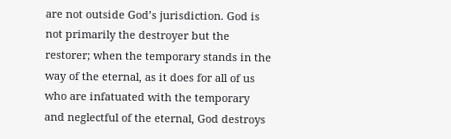are not outside God’s jurisdiction. God is not primarily the destroyer but the restorer; when the temporary stands in the way of the eternal, as it does for all of us who are infatuated with the temporary and neglectful of the eternal, God destroys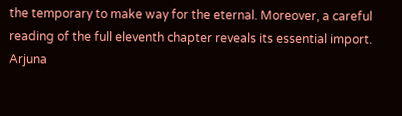the temporary to make way for the eternal. Moreover, a careful reading of the full eleventh chapter reveals its essential import. Arjuna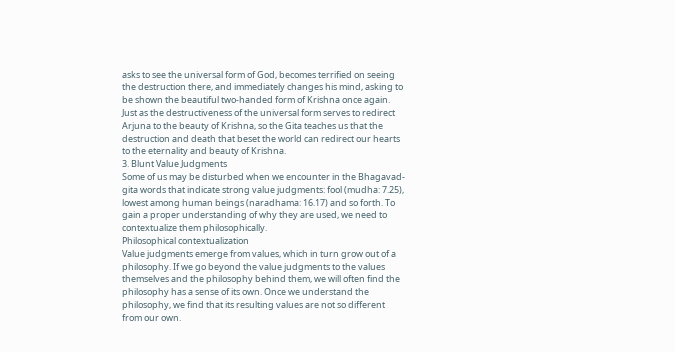asks to see the universal form of God, becomes terrified on seeing the destruction there, and immediately changes his mind, asking to be shown the beautiful two-handed form of Krishna once again. Just as the destructiveness of the universal form serves to redirect Arjuna to the beauty of Krishna, so the Gita teaches us that the destruction and death that beset the world can redirect our hearts to the eternality and beauty of Krishna.
3. Blunt Value Judgments
Some of us may be disturbed when we encounter in the Bhagavad-gita words that indicate strong value judgments: fool (mudha: 7.25), lowest among human beings (naradhama: 16.17) and so forth. To gain a proper understanding of why they are used, we need to contextualize them philosophically.
Philosophical contextualization
Value judgments emerge from values, which in turn grow out of a philosophy. If we go beyond the value judgments to the values themselves and the philosophy behind them, we will often find the philosophy has a sense of its own. Once we understand the philosophy, we find that its resulting values are not so different from our own.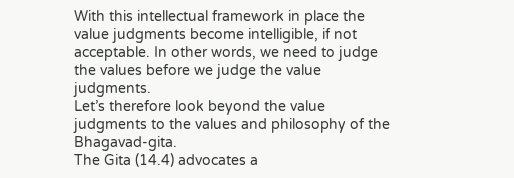With this intellectual framework in place the value judgments become intelligible, if not acceptable. In other words, we need to judge the values before we judge the value judgments.
Let’s therefore look beyond the value judgments to the values and philosophy of the Bhagavad-gita.
The Gita (14.4) advocates a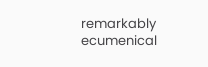remarkably ecumenical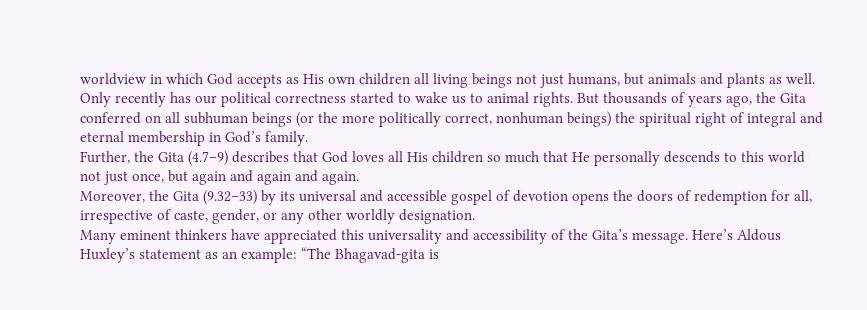worldview in which God accepts as His own children all living beings not just humans, but animals and plants as well. Only recently has our political correctness started to wake us to animal rights. But thousands of years ago, the Gita conferred on all subhuman beings (or the more politically correct, nonhuman beings) the spiritual right of integral and eternal membership in God’s family.
Further, the Gita (4.7–9) describes that God loves all His children so much that He personally descends to this world not just once, but again and again and again.
Moreover, the Gita (9.32–33) by its universal and accessible gospel of devotion opens the doors of redemption for all, irrespective of caste, gender, or any other worldly designation.
Many eminent thinkers have appreciated this universality and accessibility of the Gita’s message. Here’s Aldous Huxley’s statement as an example: “The Bhagavad-gita is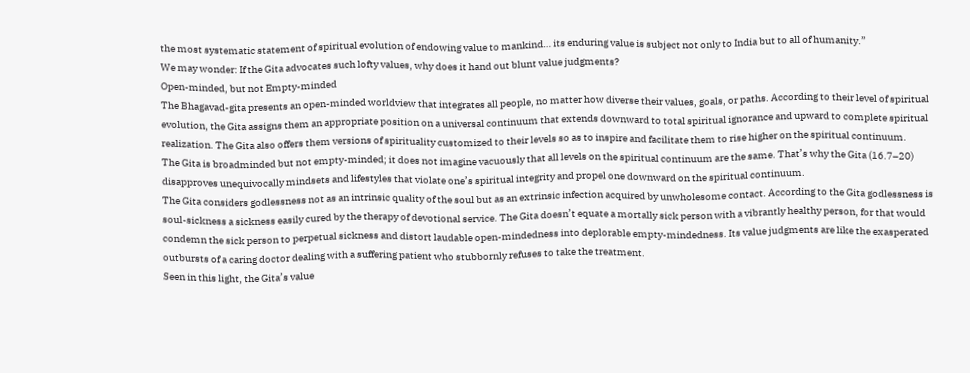the most systematic statement of spiritual evolution of endowing value to mankind… its enduring value is subject not only to India but to all of humanity.”
We may wonder: If the Gita advocates such lofty values, why does it hand out blunt value judgments?
Open-minded, but not Empty-minded
The Bhagavad-gita presents an open-minded worldview that integrates all people, no matter how diverse their values, goals, or paths. According to their level of spiritual evolution, the Gita assigns them an appropriate position on a universal continuum that extends downward to total spiritual ignorance and upward to complete spiritual realization. The Gita also offers them versions of spirituality customized to their levels so as to inspire and facilitate them to rise higher on the spiritual continuum.
The Gita is broadminded but not empty-minded; it does not imagine vacuously that all levels on the spiritual continuum are the same. That’s why the Gita (16.7–20) disapproves unequivocally mindsets and lifestyles that violate one’s spiritual integrity and propel one downward on the spiritual continuum.
The Gita considers godlessness not as an intrinsic quality of the soul but as an extrinsic infection acquired by unwholesome contact. According to the Gita godlessness is soul-sickness a sickness easily cured by the therapy of devotional service. The Gita doesn’t equate a mortally sick person with a vibrantly healthy person, for that would condemn the sick person to perpetual sickness and distort laudable open-mindedness into deplorable empty-mindedness. Its value judgments are like the exasperated outbursts of a caring doctor dealing with a suffering patient who stubbornly refuses to take the treatment.
Seen in this light, the Gita’s value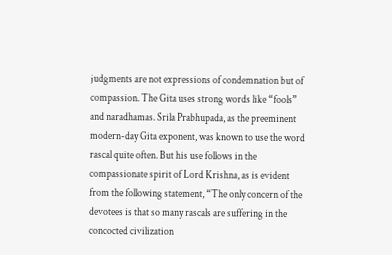judgments are not expressions of condemnation but of compassion. The Gita uses strong words like “fools” and naradhamas. Srila Prabhupada, as the preeminent modern-day Gita exponent, was known to use the word rascal quite often. But his use follows in the compassionate spirit of Lord Krishna, as is evident from the following statement, “The only concern of the devotees is that so many rascals are suffering in the concocted civilization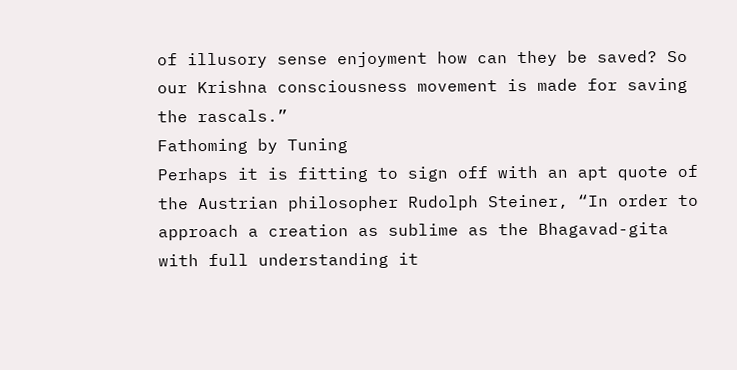of illusory sense enjoyment how can they be saved? So our Krishna consciousness movement is made for saving the rascals.”
Fathoming by Tuning
Perhaps it is fitting to sign off with an apt quote of the Austrian philosopher Rudolph Steiner, “In order to approach a creation as sublime as the Bhagavad-gita with full understanding it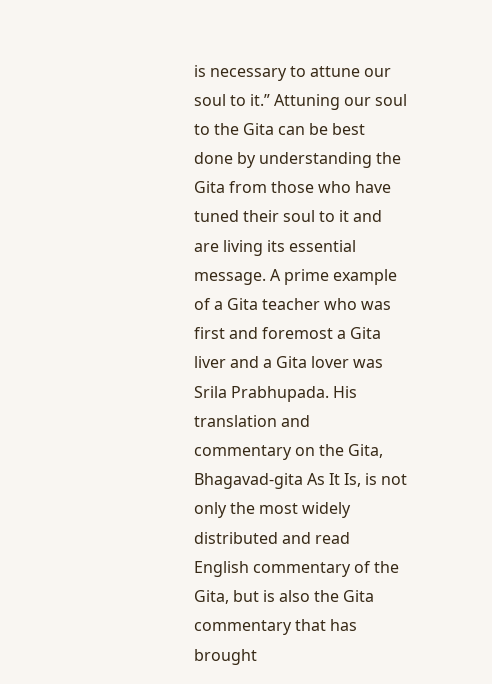is necessary to attune our soul to it.” Attuning our soul to the Gita can be best done by understanding the Gita from those who have tuned their soul to it and are living its essential message. A prime example of a Gita teacher who was first and foremost a Gita liver and a Gita lover was Srila Prabhupada. His translation and commentary on the Gita, Bhagavad-gita As It Is, is not only the most widely distributed and read English commentary of the Gita, but is also the Gita commentary that has brought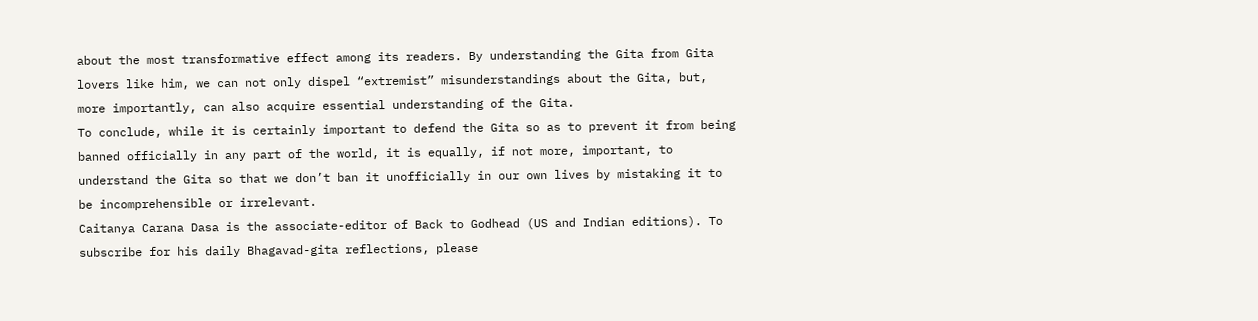about the most transformative effect among its readers. By understanding the Gita from Gita lovers like him, we can not only dispel “extremist” misunderstandings about the Gita, but, more importantly, can also acquire essential understanding of the Gita.
To conclude, while it is certainly important to defend the Gita so as to prevent it from being banned officially in any part of the world, it is equally, if not more, important, to understand the Gita so that we don’t ban it unofficially in our own lives by mistaking it to be incomprehensible or irrelevant.
Caitanya Carana Dasa is the associate-editor of Back to Godhead (US and Indian editions). To subscribe for his daily Bhagavad-gita reflections, please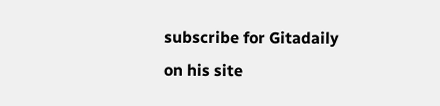subscribe for Gitadaily on his site